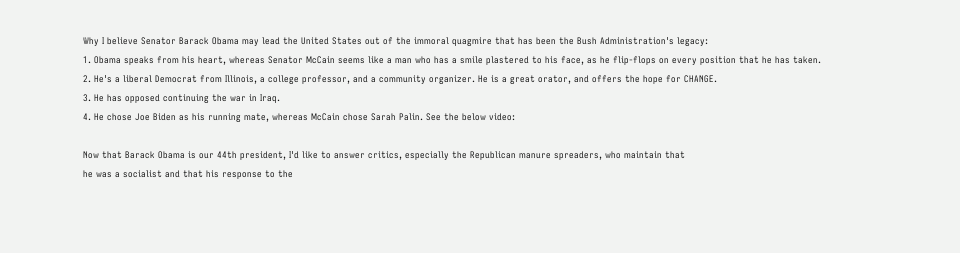Why I believe Senator Barack Obama may lead the United States out of the immoral quagmire that has been the Bush Administration's legacy:
1. Obama speaks from his heart, whereas Senator McCain seems like a man who has a smile plastered to his face, as he flip-flops on every position that he has taken.
2. He's a liberal Democrat from Illinois, a college professor, and a community organizer. He is a great orator, and offers the hope for CHANGE.
3. He has opposed continuing the war in Iraq.
4. He chose Joe Biden as his running mate, whereas McCain chose Sarah Palin. See the below video:

Now that Barack Obama is our 44th president, I'd like to answer critics, especially the Republican manure spreaders, who maintain that
he was a socialist and that his response to the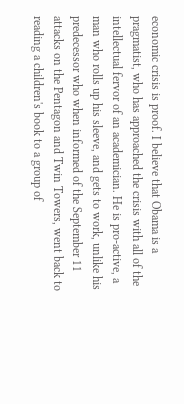economic crisis is proof. I believe that Obama is a pragmatist, who has approached the crisis with all of the intellectual fervor of an academician. He is pro-active, a man who rolls up his sleeve, and gets to work, unlike his predecessor who when informed of the September 11 attacks on the Pentagon and Twin Towers, went back to reading a children's book to a group of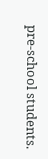pre-school students.